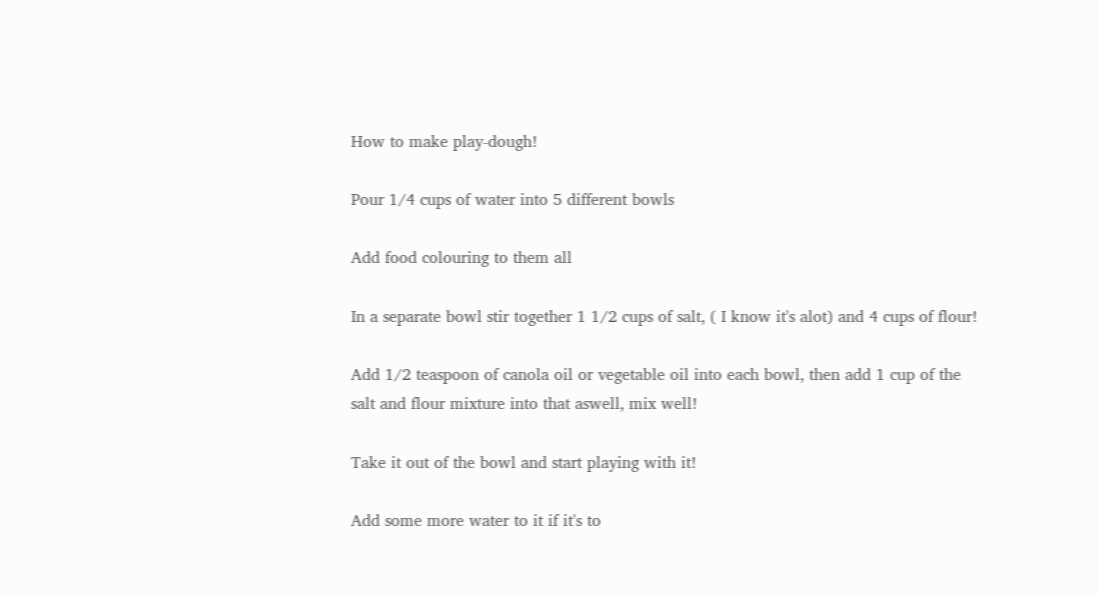How to make play-dough!

Pour 1/4 cups of water into 5 different bowls

Add food colouring to them all

In a separate bowl stir together 1 1/2 cups of salt, ( I know it's alot) and 4 cups of flour!

Add 1/2 teaspoon of canola oil or vegetable oil into each bowl, then add 1 cup of the salt and flour mixture into that aswell, mix well!

Take it out of the bowl and start playing with it!

Add some more water to it if it's to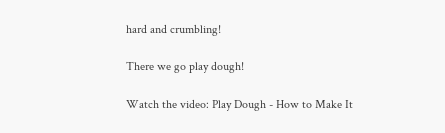hard and crumbling!

There we go play dough!

Watch the video: Play Dough - How to Make It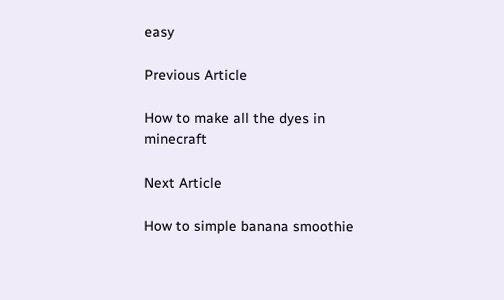easy

Previous Article

How to make all the dyes in minecraft

Next Article

How to simple banana smoothie